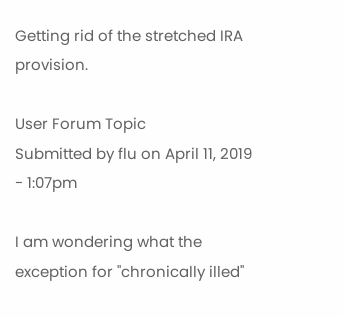Getting rid of the stretched IRA provision.

User Forum Topic
Submitted by flu on April 11, 2019 - 1:07pm

I am wondering what the exception for "chronically illed"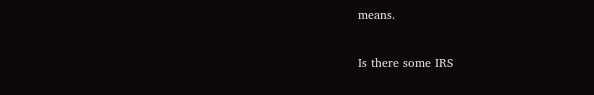means.

Is there some IRS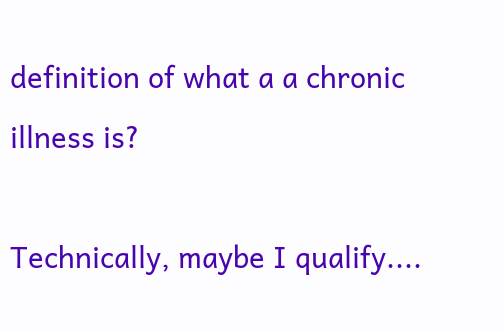definition of what a a chronic illness is?

Technically, maybe I qualify....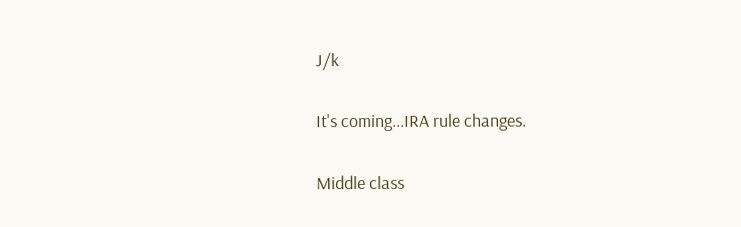J/k

It's coming...IRA rule changes.

Middle class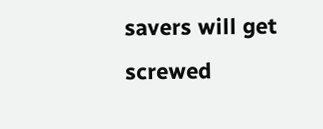savers will get screwed